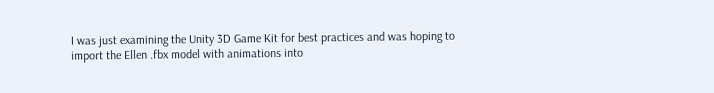I was just examining the Unity 3D Game Kit for best practices and was hoping to import the Ellen .fbx model with animations into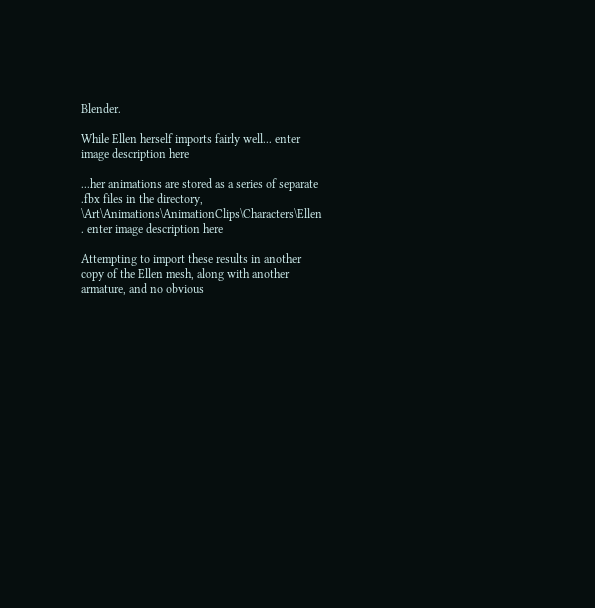Blender.

While Ellen herself imports fairly well... enter image description here

...her animations are stored as a series of separate .fbx files in the directory, \Art\Animations\AnimationClips\Characters\Ellen . enter image description here

Attempting to import these results in another copy of the Ellen mesh, along with another armature, and no obvious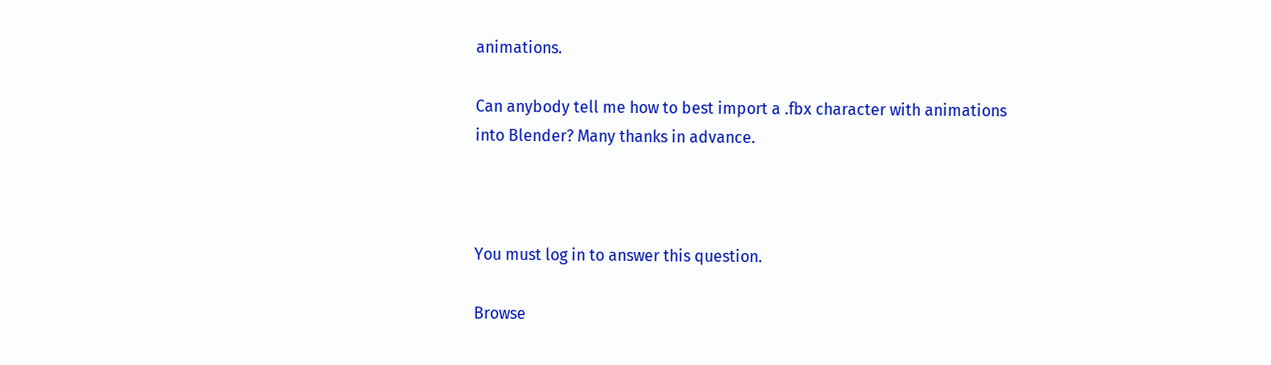animations.

Can anybody tell me how to best import a .fbx character with animations into Blender? Many thanks in advance.



You must log in to answer this question.

Browse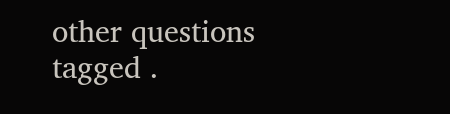other questions tagged .